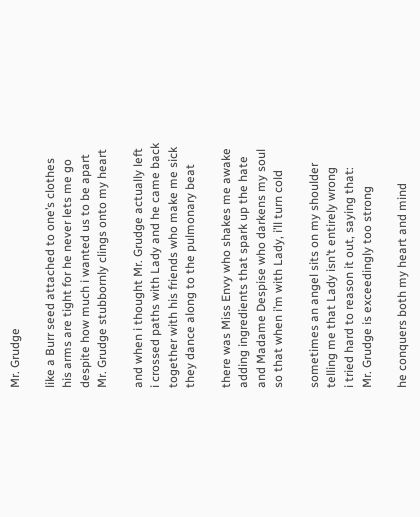Mr. Grudge

like a Burr seed attached to one’s clothes
his arms are tight for he never lets me go
despite how much i wanted us to be apart
Mr. Grudge stubbornly clings onto my heart

and when i thought Mr. Grudge actually left
i crossed paths with Lady and he came back
together with his friends who make me sick
they dance along to the pulmonary beat

there was Miss Envy who shakes me awake
adding ingredients that spark up the hate
and Madame Despise who darkens my soul
so that when i’m with Lady, i’ll turn cold

sometimes an angel sits on my shoulder
telling me that Lady isn’t entirely wrong
i tried hard to reason it out, saying that:
Mr. Grudge is exceedingly too strong

he conquers both my heart and mind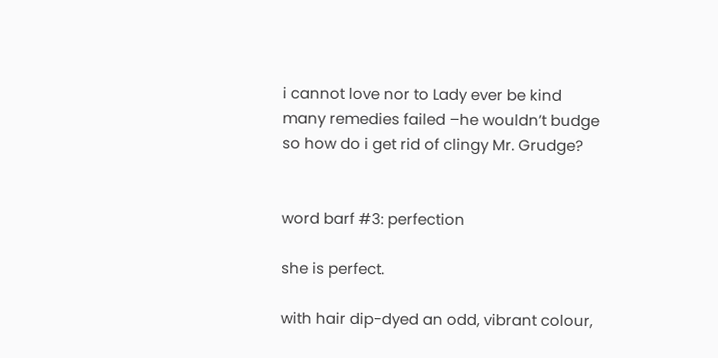i cannot love nor to Lady ever be kind
many remedies failed –he wouldn’t budge
so how do i get rid of clingy Mr. Grudge?


word barf #3: perfection

she is perfect.

with hair dip-dyed an odd, vibrant colour,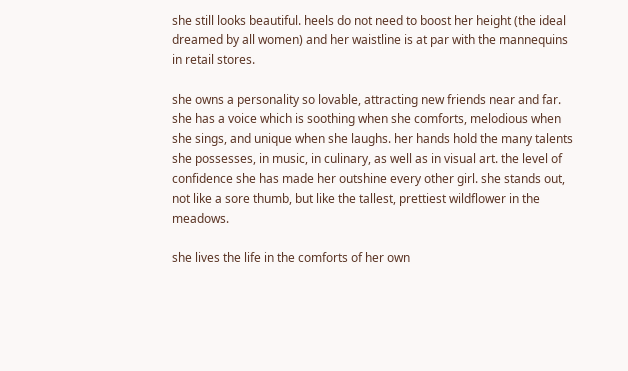she still looks beautiful. heels do not need to boost her height (the ideal dreamed by all women) and her waistline is at par with the mannequins in retail stores.

she owns a personality so lovable, attracting new friends near and far. she has a voice which is soothing when she comforts, melodious when she sings, and unique when she laughs. her hands hold the many talents she possesses, in music, in culinary, as well as in visual art. the level of confidence she has made her outshine every other girl. she stands out, not like a sore thumb, but like the tallest, prettiest wildflower in the meadows.

she lives the life in the comforts of her own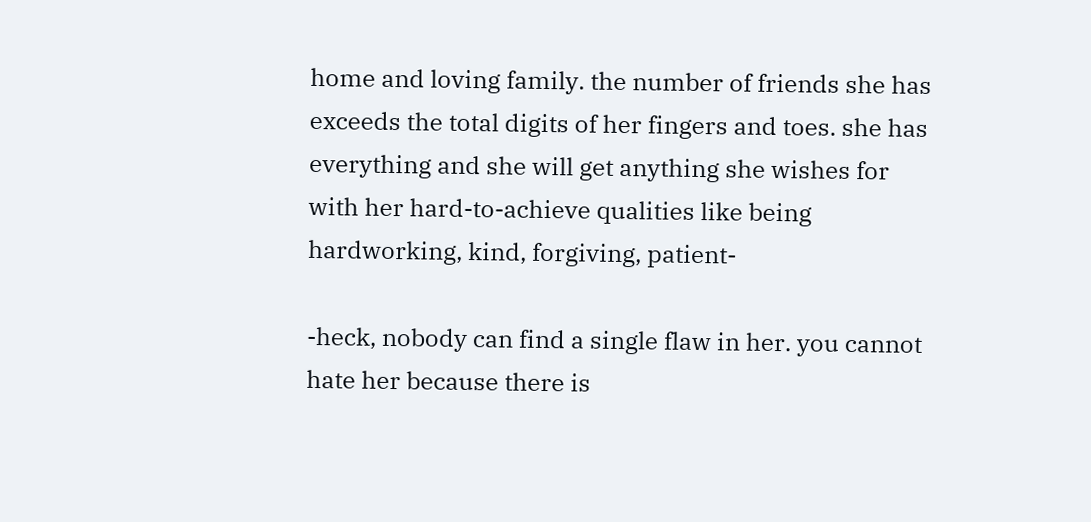home and loving family. the number of friends she has exceeds the total digits of her fingers and toes. she has everything and she will get anything she wishes for with her hard-to-achieve qualities like being hardworking, kind, forgiving, patient-

-heck, nobody can find a single flaw in her. you cannot hate her because there is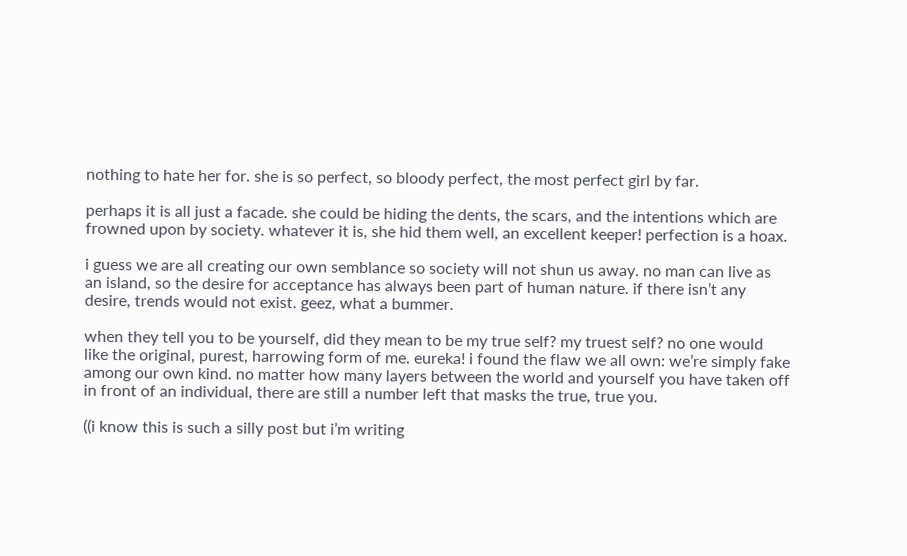nothing to hate her for. she is so perfect, so bloody perfect, the most perfect girl by far.

perhaps it is all just a facade. she could be hiding the dents, the scars, and the intentions which are frowned upon by society. whatever it is, she hid them well, an excellent keeper! perfection is a hoax.

i guess we are all creating our own semblance so society will not shun us away. no man can live as an island, so the desire for acceptance has always been part of human nature. if there isn’t any desire, trends would not exist. geez, what a bummer.

when they tell you to be yourself, did they mean to be my true self? my truest self? no one would like the original, purest, harrowing form of me. eureka! i found the flaw we all own: we’re simply fake among our own kind. no matter how many layers between the world and yourself you have taken off in front of an individual, there are still a number left that masks the true, true you.

((i know this is such a silly post but i’m writing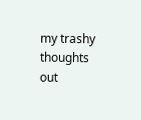my trashy thoughts out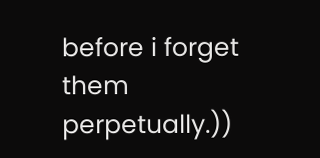before i forget them perpetually.))